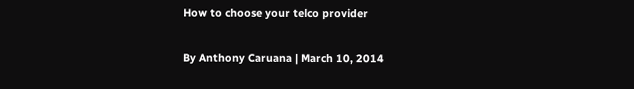How to choose your telco provider

By Anthony Caruana | March 10, 2014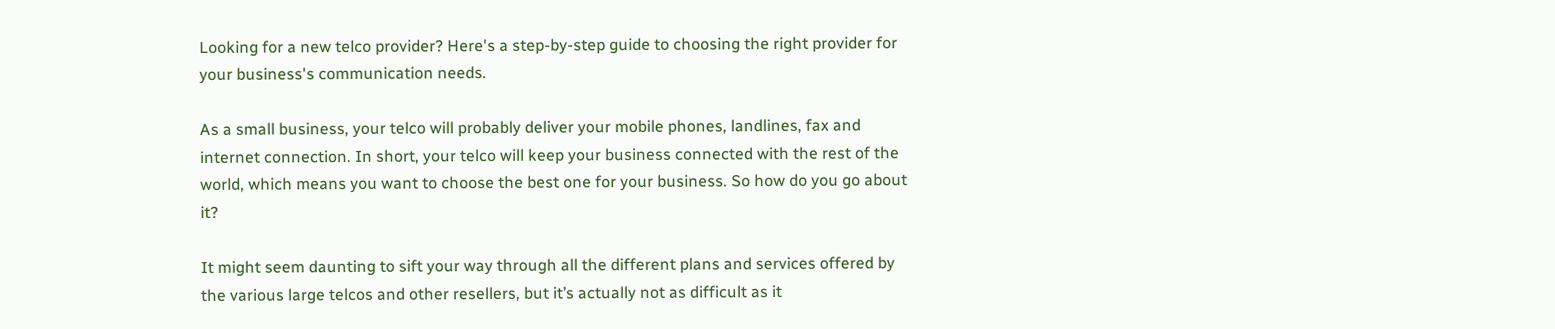Looking for a new telco provider? Here's a step-by-step guide to choosing the right provider for your business's communication needs.

As a small business, your telco will probably deliver your mobile phones, landlines, fax and internet connection. In short, your telco will keep your business connected with the rest of the world, which means you want to choose the best one for your business. So how do you go about it?

It might seem daunting to sift your way through all the different plans and services offered by the various large telcos and other resellers, but it’s actually not as difficult as it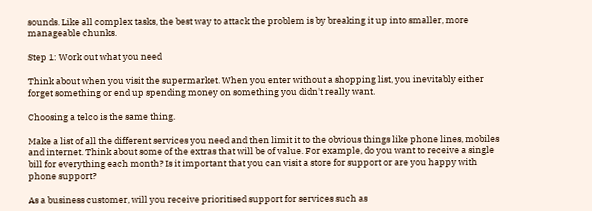sounds. Like all complex tasks, the best way to attack the problem is by breaking it up into smaller, more manageable chunks.

Step 1: Work out what you need

Think about when you visit the supermarket. When you enter without a shopping list, you inevitably either forget something or end up spending money on something you didn't really want.

Choosing a telco is the same thing.

Make a list of all the different services you need and then limit it to the obvious things like phone lines, mobiles and internet. Think about some of the extras that will be of value. For example, do you want to receive a single bill for everything each month? Is it important that you can visit a store for support or are you happy with phone support?

As a business customer, will you receive prioritised support for services such as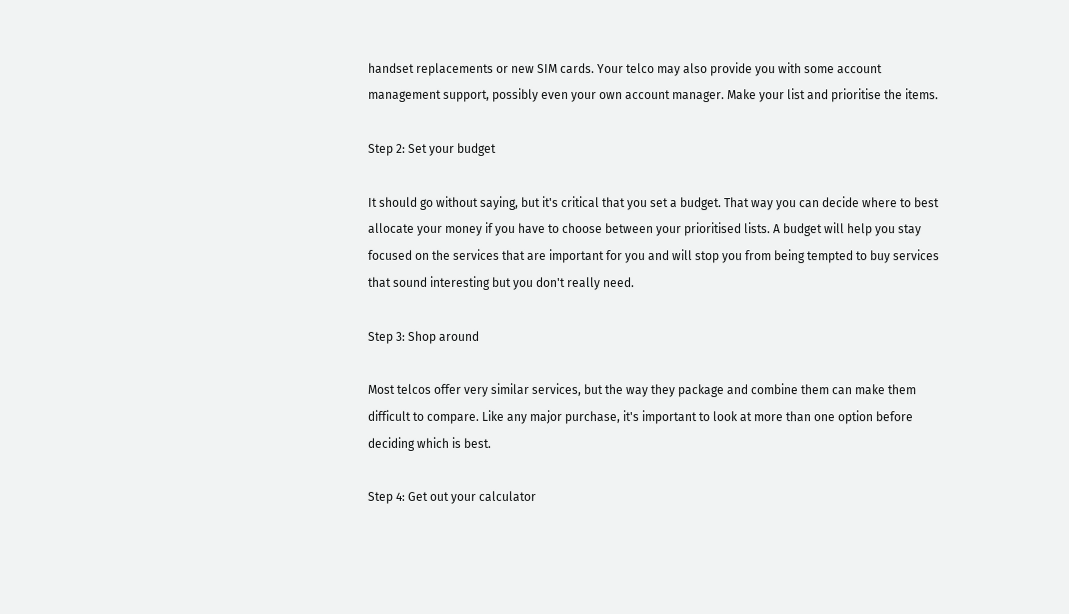handset replacements or new SIM cards. Your telco may also provide you with some account management support, possibly even your own account manager. Make your list and prioritise the items.

Step 2: Set your budget

It should go without saying, but it's critical that you set a budget. That way you can decide where to best allocate your money if you have to choose between your prioritised lists. A budget will help you stay focused on the services that are important for you and will stop you from being tempted to buy services that sound interesting but you don't really need.

Step 3: Shop around

Most telcos offer very similar services, but the way they package and combine them can make them difficult to compare. Like any major purchase, it's important to look at more than one option before deciding which is best.

Step 4: Get out your calculator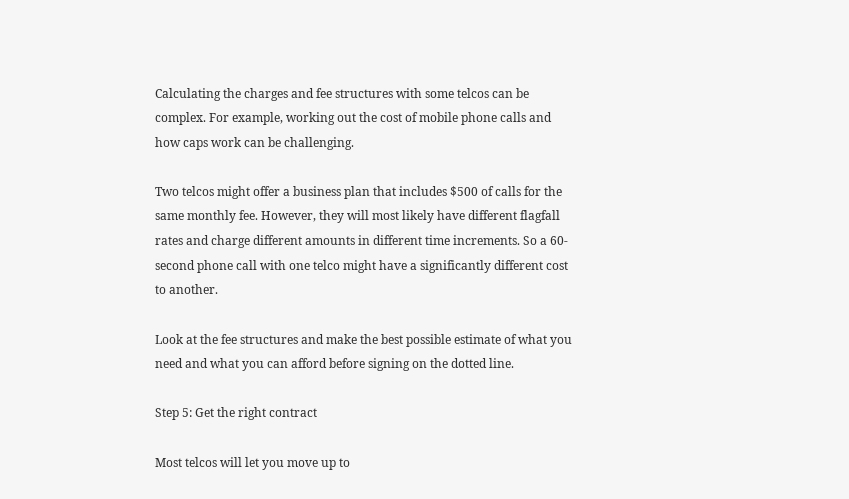Calculating the charges and fee structures with some telcos can be complex. For example, working out the cost of mobile phone calls and how caps work can be challenging.

Two telcos might offer a business plan that includes $500 of calls for the same monthly fee. However, they will most likely have different flagfall rates and charge different amounts in different time increments. So a 60-second phone call with one telco might have a significantly different cost to another.

Look at the fee structures and make the best possible estimate of what you need and what you can afford before signing on the dotted line.

Step 5: Get the right contract

Most telcos will let you move up to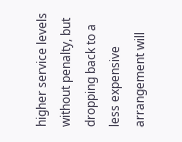higher service levels without penalty, but dropping back to a less expensive arrangement will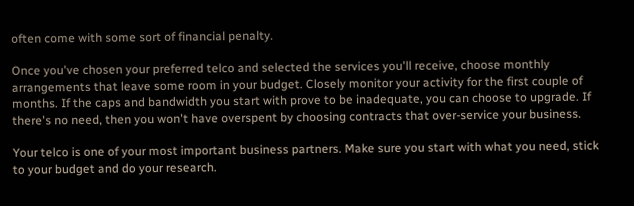often come with some sort of financial penalty.

Once you've chosen your preferred telco and selected the services you'll receive, choose monthly arrangements that leave some room in your budget. Closely monitor your activity for the first couple of months. If the caps and bandwidth you start with prove to be inadequate, you can choose to upgrade. If there's no need, then you won't have overspent by choosing contracts that over-service your business.

Your telco is one of your most important business partners. Make sure you start with what you need, stick to your budget and do your research.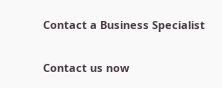Contact a Business Specialist

Contact us now